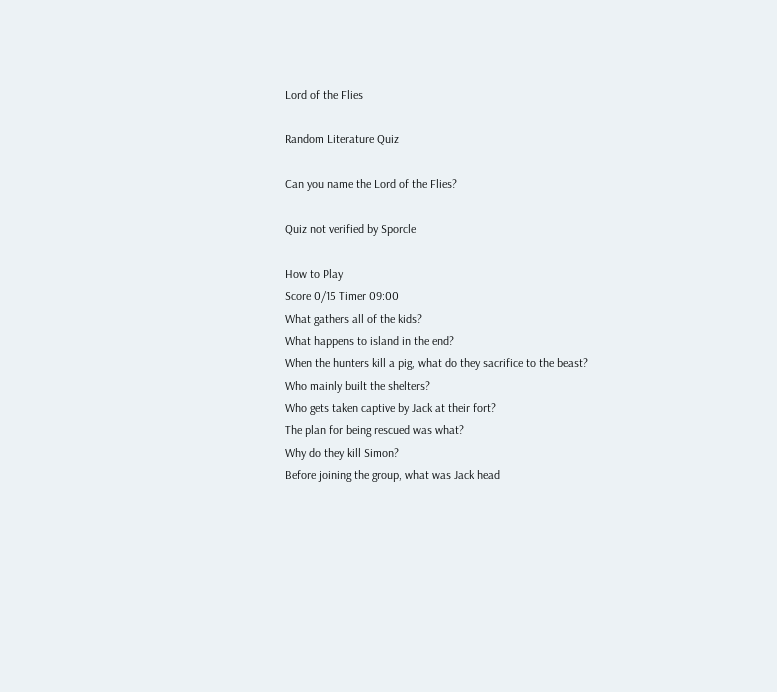Lord of the Flies

Random Literature Quiz

Can you name the Lord of the Flies?

Quiz not verified by Sporcle

How to Play
Score 0/15 Timer 09:00
What gathers all of the kids?
What happens to island in the end?
When the hunters kill a pig, what do they sacrifice to the beast?
Who mainly built the shelters?
Who gets taken captive by Jack at their fort?
The plan for being rescued was what?
Why do they kill Simon?
Before joining the group, what was Jack head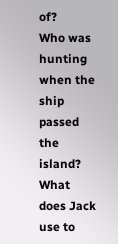of?
Who was hunting when the ship passed the island?
What does Jack use to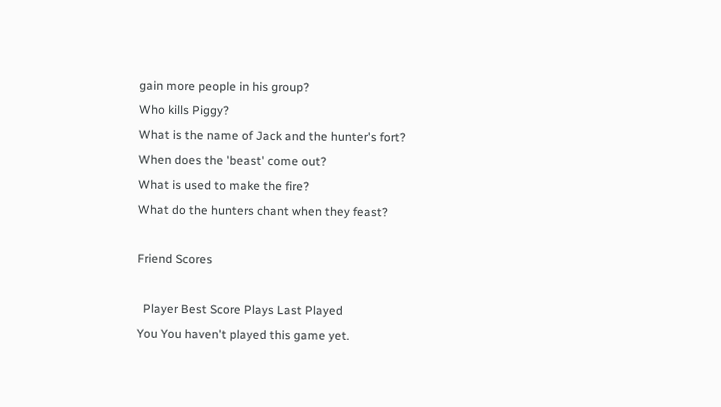gain more people in his group?
Who kills Piggy?
What is the name of Jack and the hunter's fort?
When does the 'beast' come out?
What is used to make the fire?
What do the hunters chant when they feast?

Friend Scores

  Player Best Score Plays Last Played
You You haven't played this game yet.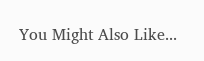You Might Also Like...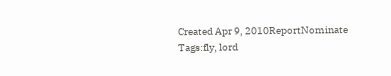Created Apr 9, 2010ReportNominate
Tags:fly, lord